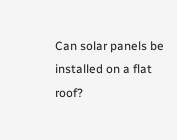Can solar panels be installed on a flat roof?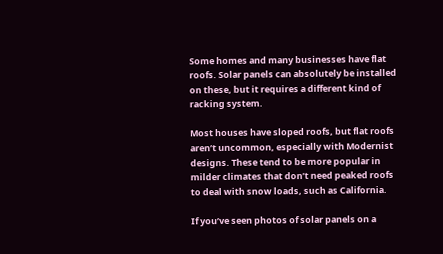Some homes and many businesses have flat roofs. Solar panels can absolutely be installed on these, but it requires a different kind of racking system.

Most houses have sloped roofs, but flat roofs aren’t uncommon, especially with Modernist designs. These tend to be more popular in milder climates that don’t need peaked roofs to deal with snow loads, such as California.

If you’ve seen photos of solar panels on a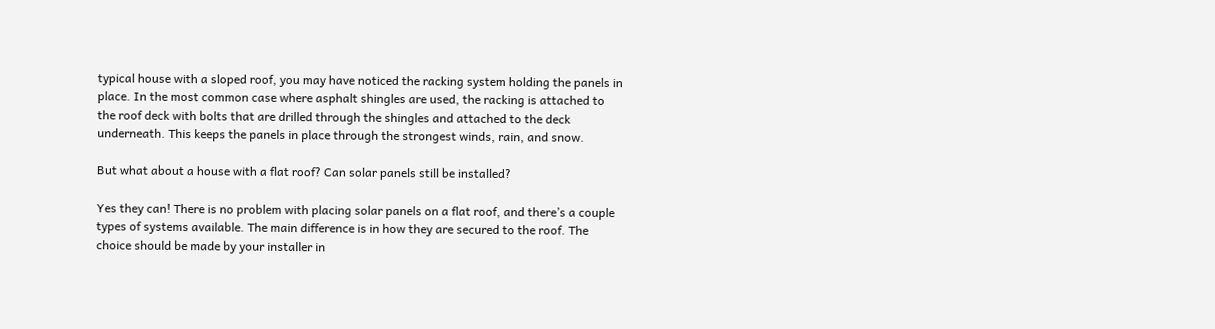typical house with a sloped roof, you may have noticed the racking system holding the panels in place. In the most common case where asphalt shingles are used, the racking is attached to the roof deck with bolts that are drilled through the shingles and attached to the deck underneath. This keeps the panels in place through the strongest winds, rain, and snow.

But what about a house with a flat roof? Can solar panels still be installed?

Yes they can! There is no problem with placing solar panels on a flat roof, and there’s a couple types of systems available. The main difference is in how they are secured to the roof. The choice should be made by your installer in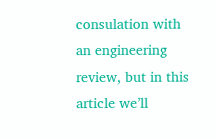consulation with an engineering review, but in this article we’ll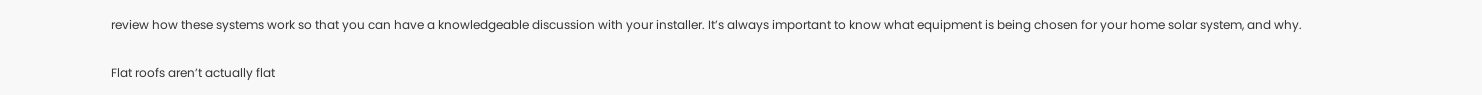review how these systems work so that you can have a knowledgeable discussion with your installer. It’s always important to know what equipment is being chosen for your home solar system, and why.

Flat roofs aren’t actually flat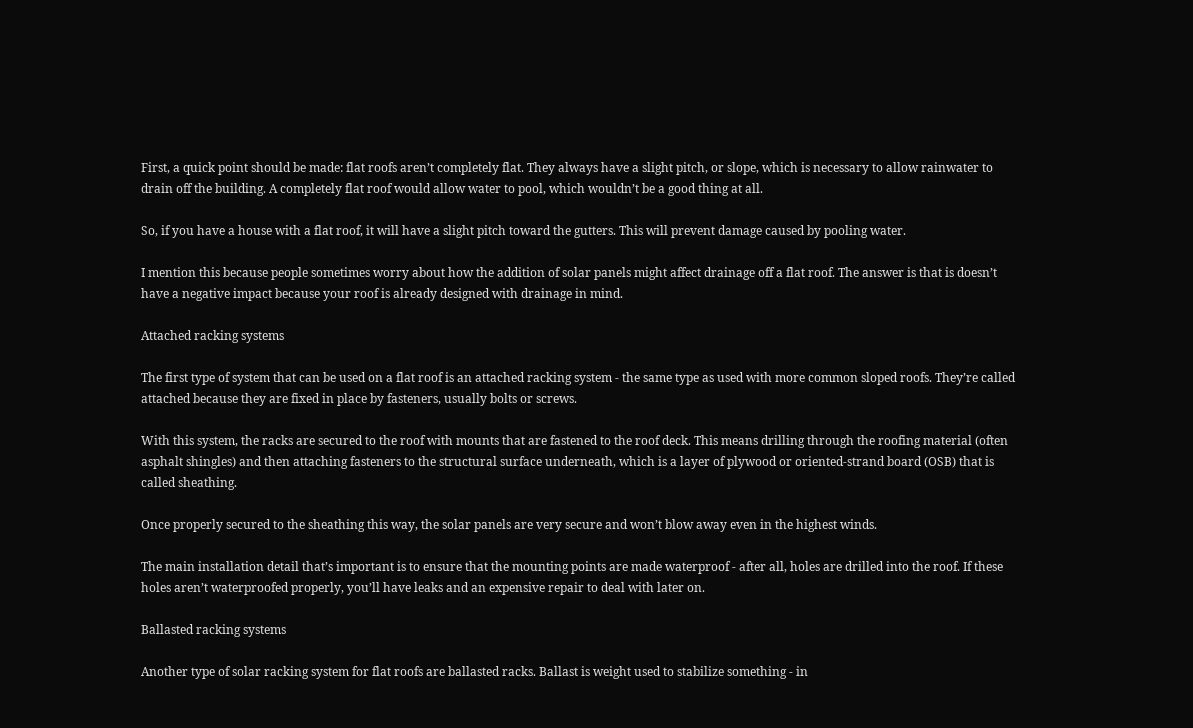First, a quick point should be made: flat roofs aren’t completely flat. They always have a slight pitch, or slope, which is necessary to allow rainwater to drain off the building. A completely flat roof would allow water to pool, which wouldn’t be a good thing at all.

So, if you have a house with a flat roof, it will have a slight pitch toward the gutters. This will prevent damage caused by pooling water.

I mention this because people sometimes worry about how the addition of solar panels might affect drainage off a flat roof. The answer is that is doesn’t have a negative impact because your roof is already designed with drainage in mind.

Attached racking systems

The first type of system that can be used on a flat roof is an attached racking system - the same type as used with more common sloped roofs. They’re called attached because they are fixed in place by fasteners, usually bolts or screws.

With this system, the racks are secured to the roof with mounts that are fastened to the roof deck. This means drilling through the roofing material (often asphalt shingles) and then attaching fasteners to the structural surface underneath, which is a layer of plywood or oriented-strand board (OSB) that is called sheathing.

Once properly secured to the sheathing this way, the solar panels are very secure and won’t blow away even in the highest winds.

The main installation detail that’s important is to ensure that the mounting points are made waterproof - after all, holes are drilled into the roof. If these holes aren’t waterproofed properly, you’ll have leaks and an expensive repair to deal with later on.

Ballasted racking systems

Another type of solar racking system for flat roofs are ballasted racks. Ballast is weight used to stabilize something - in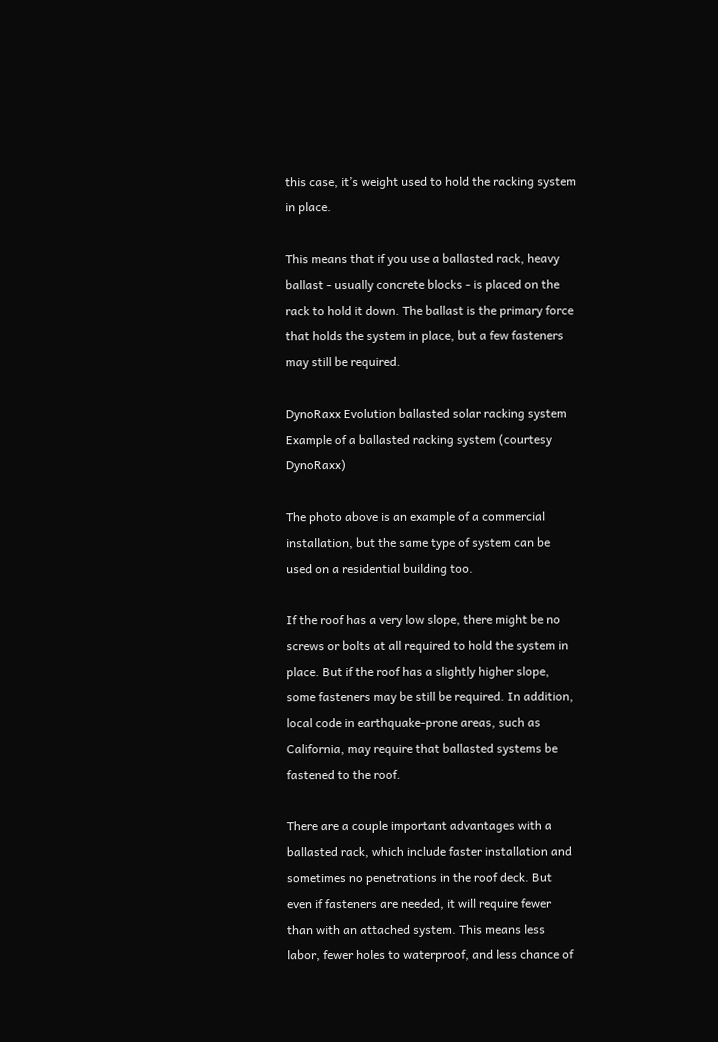this case, it’s weight used to hold the racking system in place.

This means that if you use a ballasted rack, heavy ballast - usually concrete blocks - is placed on the rack to hold it down. The ballast is the primary force that holds the system in place, but a few fasteners may still be required.

DynoRaxx Evolution ballasted solar racking system Example of a ballasted racking system (courtesy DynoRaxx)

The photo above is an example of a commercial installation, but the same type of system can be used on a residential building too.

If the roof has a very low slope, there might be no screws or bolts at all required to hold the system in place. But if the roof has a slightly higher slope, some fasteners may be still be required. In addition, local code in earthquake-prone areas, such as California, may require that ballasted systems be fastened to the roof.

There are a couple important advantages with a ballasted rack, which include faster installation and sometimes no penetrations in the roof deck. But even if fasteners are needed, it will require fewer than with an attached system. This means less labor, fewer holes to waterproof, and less chance of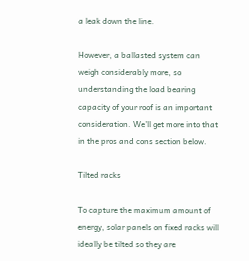a leak down the line.

However, a ballasted system can weigh considerably more, so understanding the load bearing capacity of your roof is an important consideration. We’ll get more into that in the pros and cons section below.

Tilted racks

To capture the maximum amount of energy, solar panels on fixed racks will ideally be tilted so they are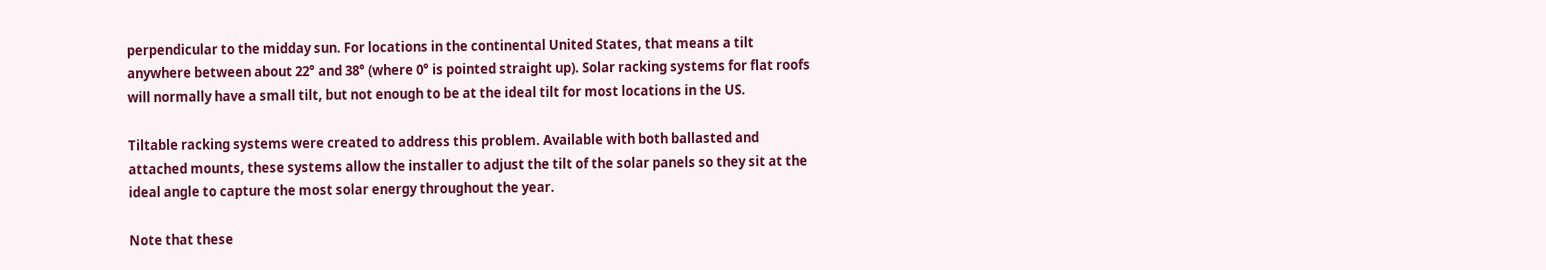perpendicular to the midday sun. For locations in the continental United States, that means a tilt anywhere between about 22° and 38° (where 0° is pointed straight up). Solar racking systems for flat roofs will normally have a small tilt, but not enough to be at the ideal tilt for most locations in the US.

Tiltable racking systems were created to address this problem. Available with both ballasted and attached mounts, these systems allow the installer to adjust the tilt of the solar panels so they sit at the ideal angle to capture the most solar energy throughout the year.

Note that these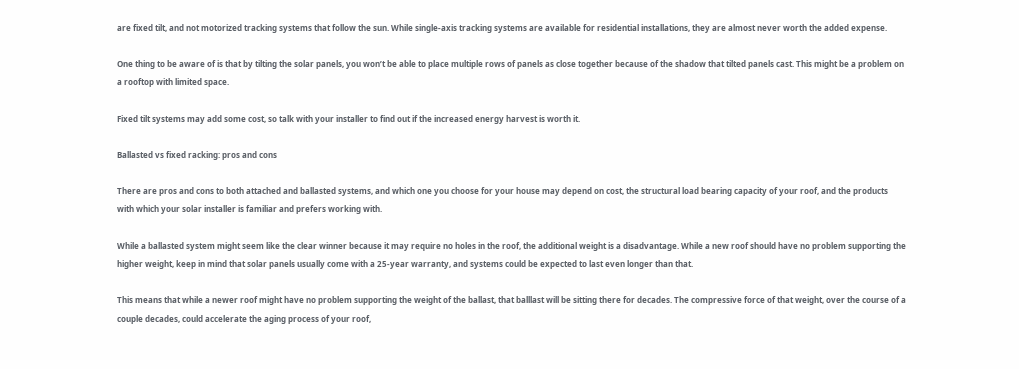are fixed tilt, and not motorized tracking systems that follow the sun. While single-axis tracking systems are available for residential installations, they are almost never worth the added expense.

One thing to be aware of is that by tilting the solar panels, you won’t be able to place multiple rows of panels as close together because of the shadow that tilted panels cast. This might be a problem on a rooftop with limited space.

Fixed tilt systems may add some cost, so talk with your installer to find out if the increased energy harvest is worth it.

Ballasted vs fixed racking: pros and cons

There are pros and cons to both attached and ballasted systems, and which one you choose for your house may depend on cost, the structural load bearing capacity of your roof, and the products with which your solar installer is familiar and prefers working with.

While a ballasted system might seem like the clear winner because it may require no holes in the roof, the additional weight is a disadvantage. While a new roof should have no problem supporting the higher weight, keep in mind that solar panels usually come with a 25-year warranty, and systems could be expected to last even longer than that.

This means that while a newer roof might have no problem supporting the weight of the ballast, that balllast will be sitting there for decades. The compressive force of that weight, over the course of a couple decades, could accelerate the aging process of your roof,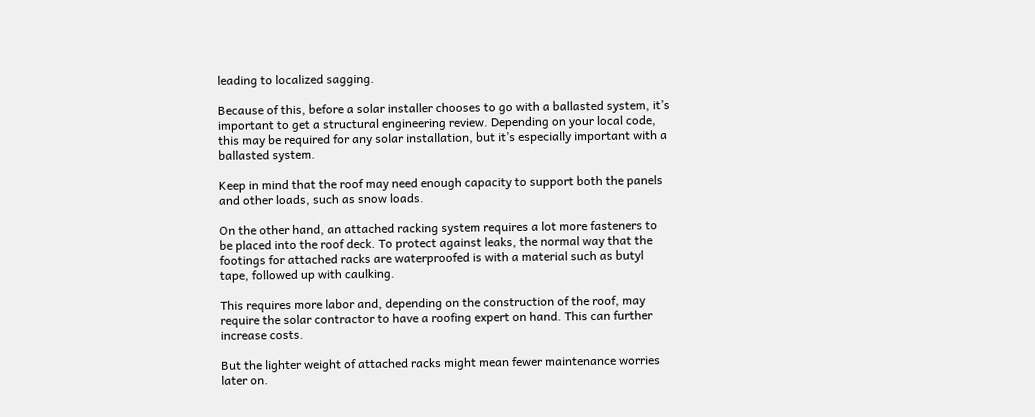leading to localized sagging.

Because of this, before a solar installer chooses to go with a ballasted system, it’s important to get a structural engineering review. Depending on your local code, this may be required for any solar installation, but it’s especially important with a ballasted system.

Keep in mind that the roof may need enough capacity to support both the panels and other loads, such as snow loads.

On the other hand, an attached racking system requires a lot more fasteners to be placed into the roof deck. To protect against leaks, the normal way that the footings for attached racks are waterproofed is with a material such as butyl tape, followed up with caulking.

This requires more labor and, depending on the construction of the roof, may require the solar contractor to have a roofing expert on hand. This can further increase costs.

But the lighter weight of attached racks might mean fewer maintenance worries later on.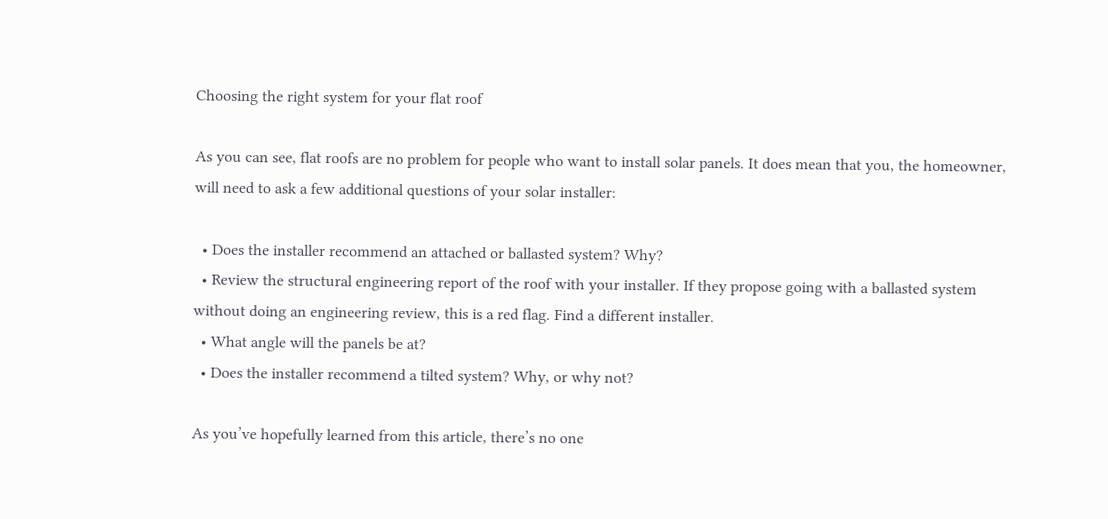Choosing the right system for your flat roof

As you can see, flat roofs are no problem for people who want to install solar panels. It does mean that you, the homeowner, will need to ask a few additional questions of your solar installer:

  • Does the installer recommend an attached or ballasted system? Why?
  • Review the structural engineering report of the roof with your installer. If they propose going with a ballasted system without doing an engineering review, this is a red flag. Find a different installer.
  • What angle will the panels be at?
  • Does the installer recommend a tilted system? Why, or why not?

As you’ve hopefully learned from this article, there’s no one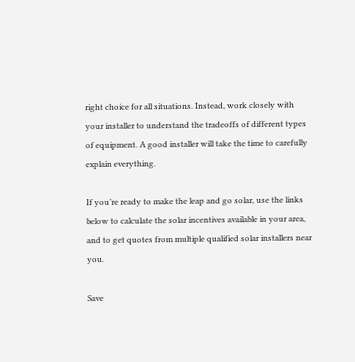right choice for all situations. Instead, work closely with your installer to understand the tradeoffs of different types of equipment. A good installer will take the time to carefully explain everything.

If you’re ready to make the leap and go solar, use the links below to calculate the solar incentives available in your area, and to get quotes from multiple qualified solar installers near you.

Save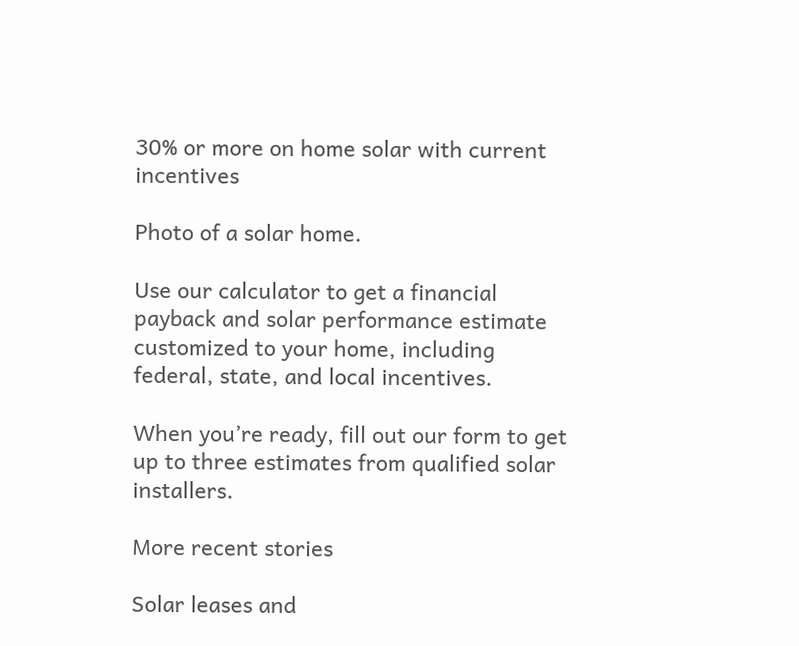30% or more on home solar with current incentives

Photo of a solar home.

Use our calculator to get a financial payback and solar performance estimate customized to your home, including federal, state, and local incentives.

When you’re ready, fill out our form to get up to three estimates from qualified solar installers.

More recent stories

Solar leases and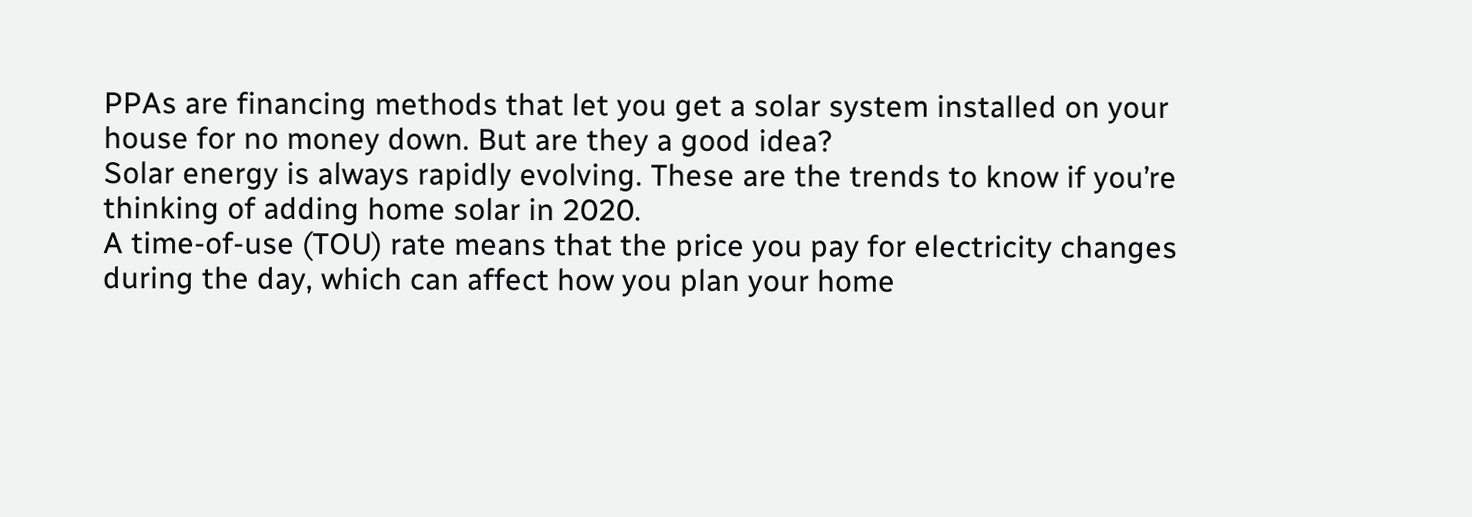PPAs are financing methods that let you get a solar system installed on your house for no money down. But are they a good idea?
Solar energy is always rapidly evolving. These are the trends to know if you’re thinking of adding home solar in 2020.
A time-of-use (TOU) rate means that the price you pay for electricity changes during the day, which can affect how you plan your home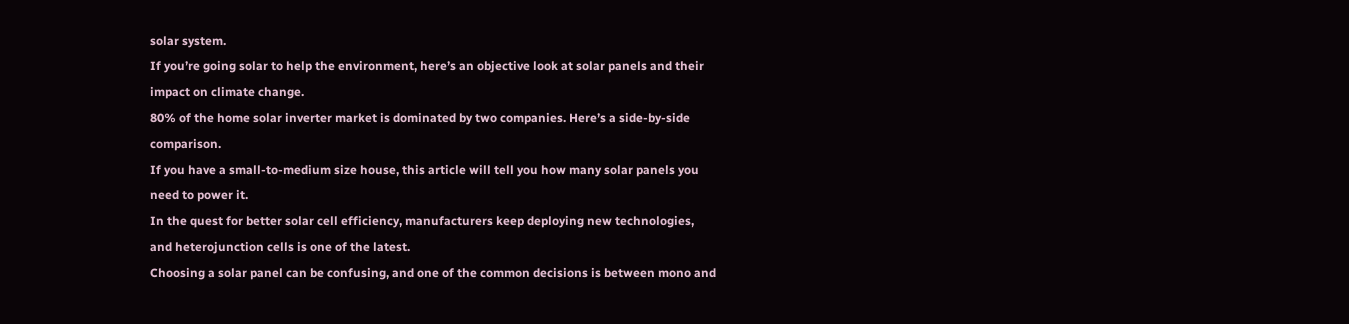solar system.
If you’re going solar to help the environment, here’s an objective look at solar panels and their impact on climate change.
80% of the home solar inverter market is dominated by two companies. Here’s a side-by-side comparison.
If you have a small-to-medium size house, this article will tell you how many solar panels you need to power it.
In the quest for better solar cell efficiency, manufacturers keep deploying new technologies, and heterojunction cells is one of the latest.
Choosing a solar panel can be confusing, and one of the common decisions is between mono and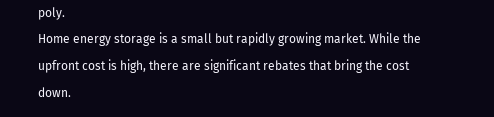poly.
Home energy storage is a small but rapidly growing market. While the upfront cost is high, there are significant rebates that bring the cost down.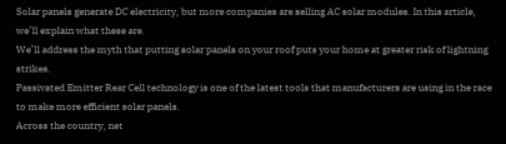Solar panels generate DC electricity, but more companies are selling AC solar modules. In this article, we’ll explain what these are.
We’ll address the myth that putting solar panels on your roof puts your home at greater risk of lightning strikes.
Passivated Emitter Rear Cell technology is one of the latest tools that manufacturers are using in the race to make more efficient solar panels.
Across the country, net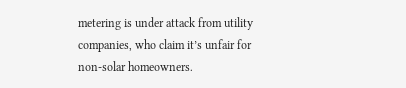metering is under attack from utility companies, who claim it’s unfair for non-solar homeowners.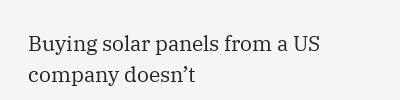Buying solar panels from a US company doesn’t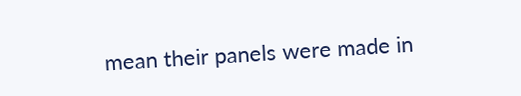mean their panels were made in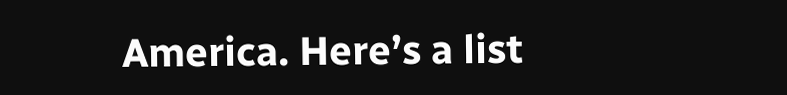America. Here’s a list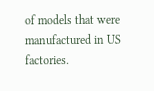of models that were manufactured in US factories.